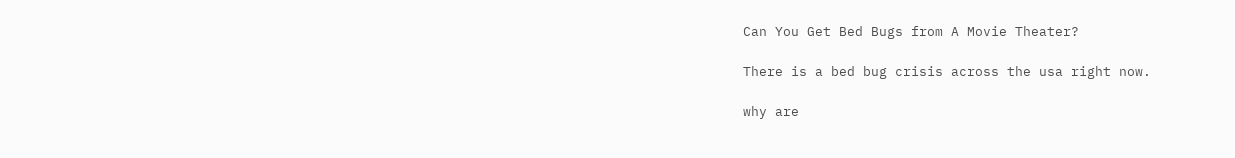Can You Get Bed Bugs from A Movie Theater?

There is a bed bug crisis across the usa right now.

why are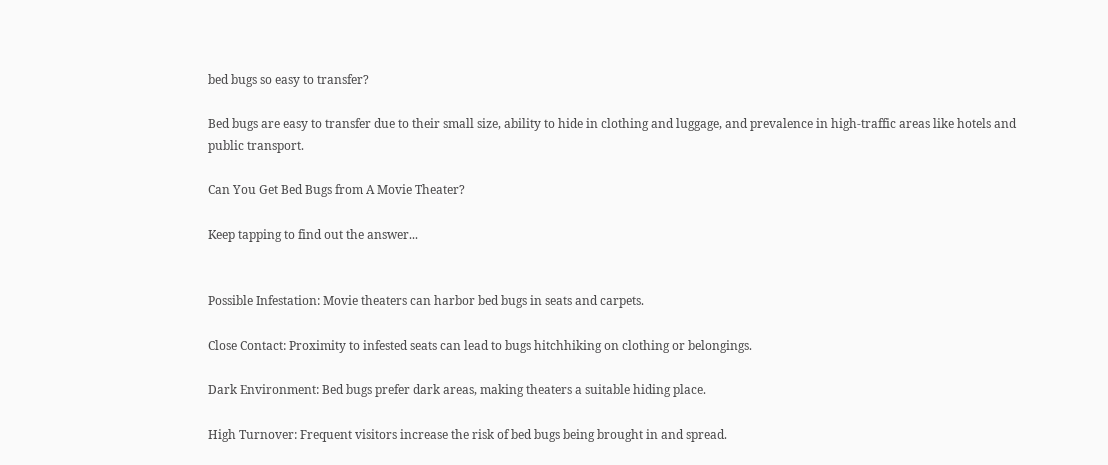bed bugs so easy to transfer?

Bed bugs are easy to transfer due to their small size, ability to hide in clothing and luggage, and prevalence in high-traffic areas like hotels and public transport.

Can You Get Bed Bugs from A Movie Theater?

Keep tapping to find out the answer...


Possible Infestation: Movie theaters can harbor bed bugs in seats and carpets.

Close Contact: Proximity to infested seats can lead to bugs hitchhiking on clothing or belongings.

Dark Environment: Bed bugs prefer dark areas, making theaters a suitable hiding place.

High Turnover: Frequent visitors increase the risk of bed bugs being brought in and spread.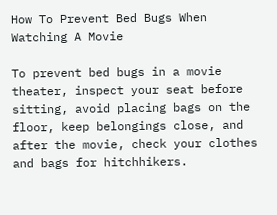How To Prevent Bed Bugs When Watching A Movie

To prevent bed bugs in a movie theater, inspect your seat before sitting, avoid placing bags on the floor, keep belongings close, and after the movie, check your clothes and bags for hitchhikers.